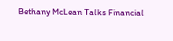Bethany McLean Talks Financial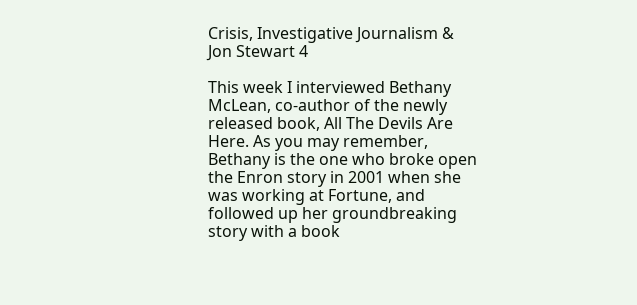Crisis, Investigative Journalism & Jon Stewart 4

This week I interviewed Bethany McLean, co-author of the newly released book, All The Devils Are Here. As you may remember, Bethany is the one who broke open the Enron story in 2001 when she was working at Fortune, and followed up her groundbreaking story with a book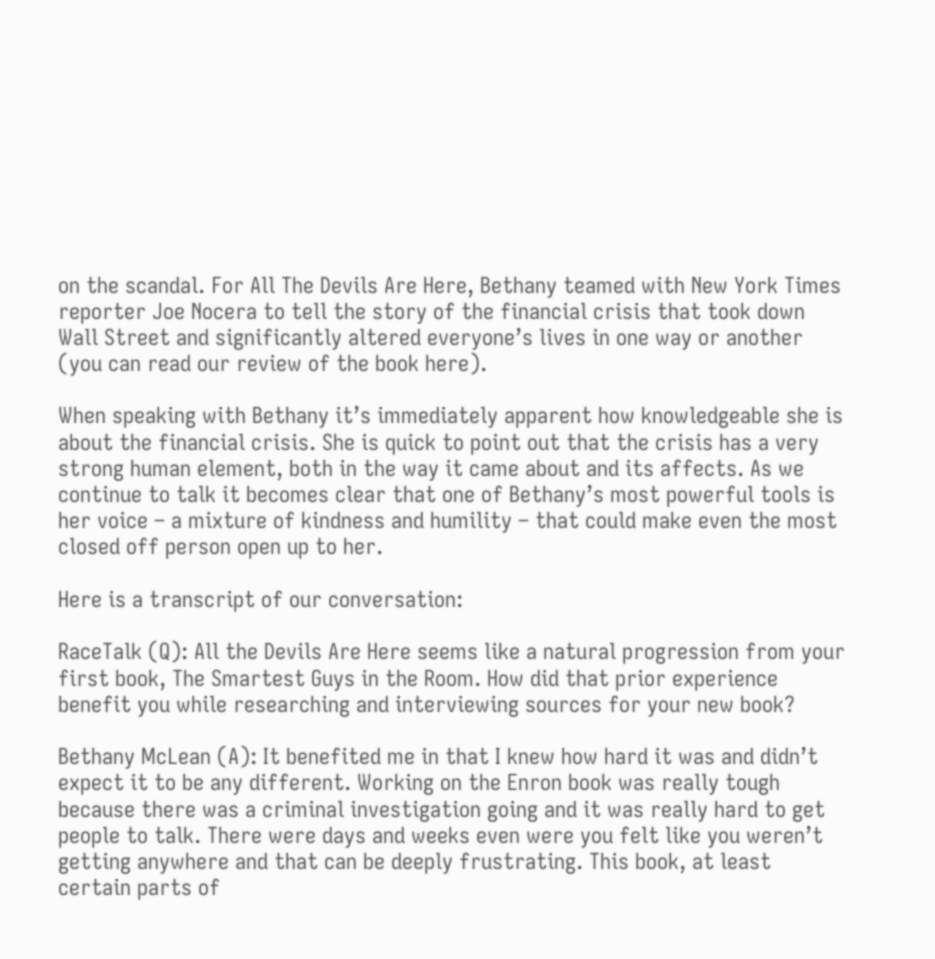on the scandal. For All The Devils Are Here, Bethany teamed with New York Times reporter Joe Nocera to tell the story of the financial crisis that took down Wall Street and significantly altered everyone’s lives in one way or another (you can read our review of the book here).

When speaking with Bethany it’s immediately apparent how knowledgeable she is about the financial crisis. She is quick to point out that the crisis has a very strong human element, both in the way it came about and its affects. As we continue to talk it becomes clear that one of Bethany’s most powerful tools is her voice – a mixture of kindness and humility – that could make even the most closed off person open up to her.

Here is a transcript of our conversation:

RaceTalk (Q): All the Devils Are Here seems like a natural progression from your first book, The Smartest Guys in the Room. How did that prior experience benefit you while researching and interviewing sources for your new book?

Bethany McLean (A): It benefited me in that I knew how hard it was and didn’t expect it to be any different. Working on the Enron book was really tough because there was a criminal investigation going and it was really hard to get people to talk. There were days and weeks even were you felt like you weren’t getting anywhere and that can be deeply frustrating. This book, at least certain parts of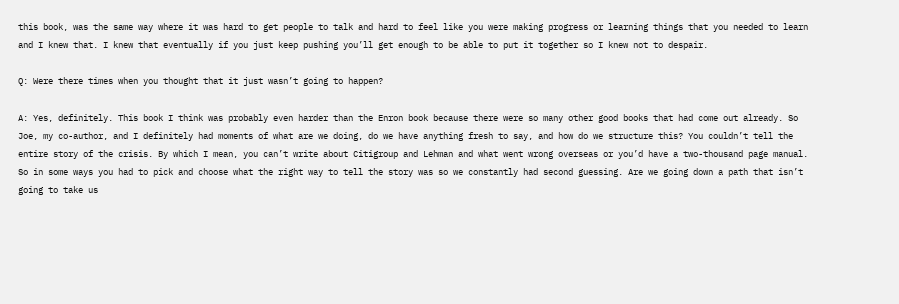this book, was the same way where it was hard to get people to talk and hard to feel like you were making progress or learning things that you needed to learn and I knew that. I knew that eventually if you just keep pushing you’ll get enough to be able to put it together so I knew not to despair.

Q: Were there times when you thought that it just wasn’t going to happen?

A: Yes, definitely. This book I think was probably even harder than the Enron book because there were so many other good books that had come out already. So Joe, my co-author, and I definitely had moments of what are we doing, do we have anything fresh to say, and how do we structure this? You couldn’t tell the entire story of the crisis. By which I mean, you can’t write about Citigroup and Lehman and what went wrong overseas or you’d have a two-thousand page manual. So in some ways you had to pick and choose what the right way to tell the story was so we constantly had second guessing. Are we going down a path that isn’t going to take us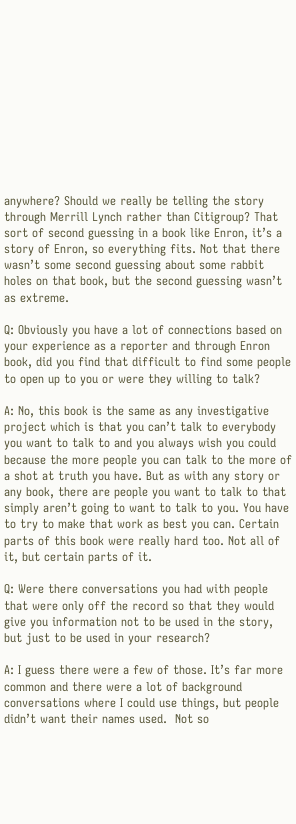anywhere? Should we really be telling the story through Merrill Lynch rather than Citigroup? That sort of second guessing in a book like Enron, it’s a story of Enron, so everything fits. Not that there wasn’t some second guessing about some rabbit holes on that book, but the second guessing wasn’t as extreme.

Q: Obviously you have a lot of connections based on your experience as a reporter and through Enron book, did you find that difficult to find some people to open up to you or were they willing to talk?

A: No, this book is the same as any investigative project which is that you can’t talk to everybody you want to talk to and you always wish you could because the more people you can talk to the more of a shot at truth you have. But as with any story or any book, there are people you want to talk to that simply aren’t going to want to talk to you. You have to try to make that work as best you can. Certain parts of this book were really hard too. Not all of it, but certain parts of it.

Q: Were there conversations you had with people that were only off the record so that they would give you information not to be used in the story, but just to be used in your research?

A: I guess there were a few of those. It’s far more common and there were a lot of background conversations where I could use things, but people didn’t want their names used.  Not so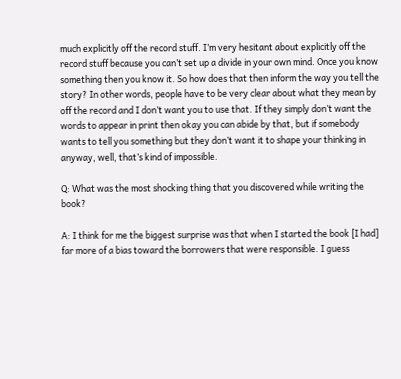much explicitly off the record stuff. I’m very hesitant about explicitly off the record stuff because you can’t set up a divide in your own mind. Once you know something then you know it. So how does that then inform the way you tell the story? In other words, people have to be very clear about what they mean by off the record and I don’t want you to use that. If they simply don’t want the words to appear in print then okay you can abide by that, but if somebody wants to tell you something but they don’t want it to shape your thinking in anyway, well, that’s kind of impossible.

Q: What was the most shocking thing that you discovered while writing the book?

A: I think for me the biggest surprise was that when I started the book [I had] far more of a bias toward the borrowers that were responsible. I guess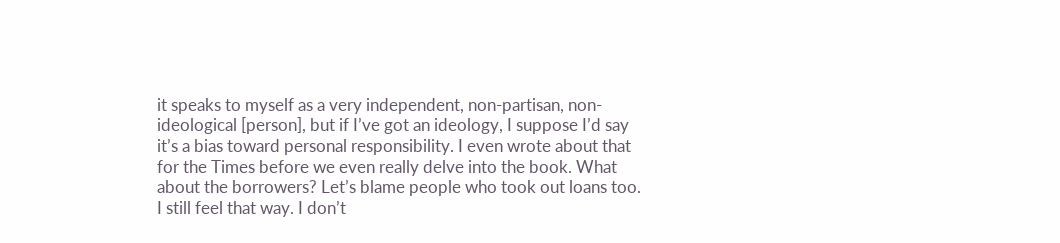it speaks to myself as a very independent, non-partisan, non-ideological [person], but if I’ve got an ideology, I suppose I’d say it’s a bias toward personal responsibility. I even wrote about that for the Times before we even really delve into the book. What about the borrowers? Let’s blame people who took out loans too.  I still feel that way. I don’t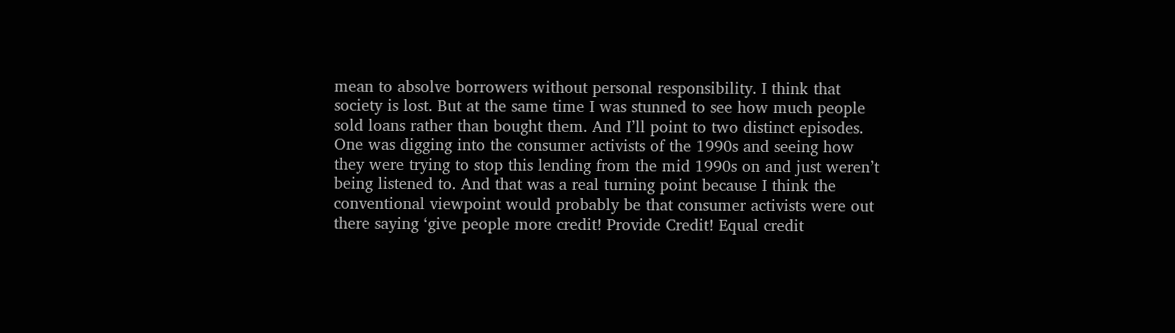mean to absolve borrowers without personal responsibility. I think that society is lost. But at the same time I was stunned to see how much people sold loans rather than bought them. And I’ll point to two distinct episodes. One was digging into the consumer activists of the 1990s and seeing how they were trying to stop this lending from the mid 1990s on and just weren’t being listened to. And that was a real turning point because I think the conventional viewpoint would probably be that consumer activists were out there saying ‘give people more credit! Provide Credit! Equal credit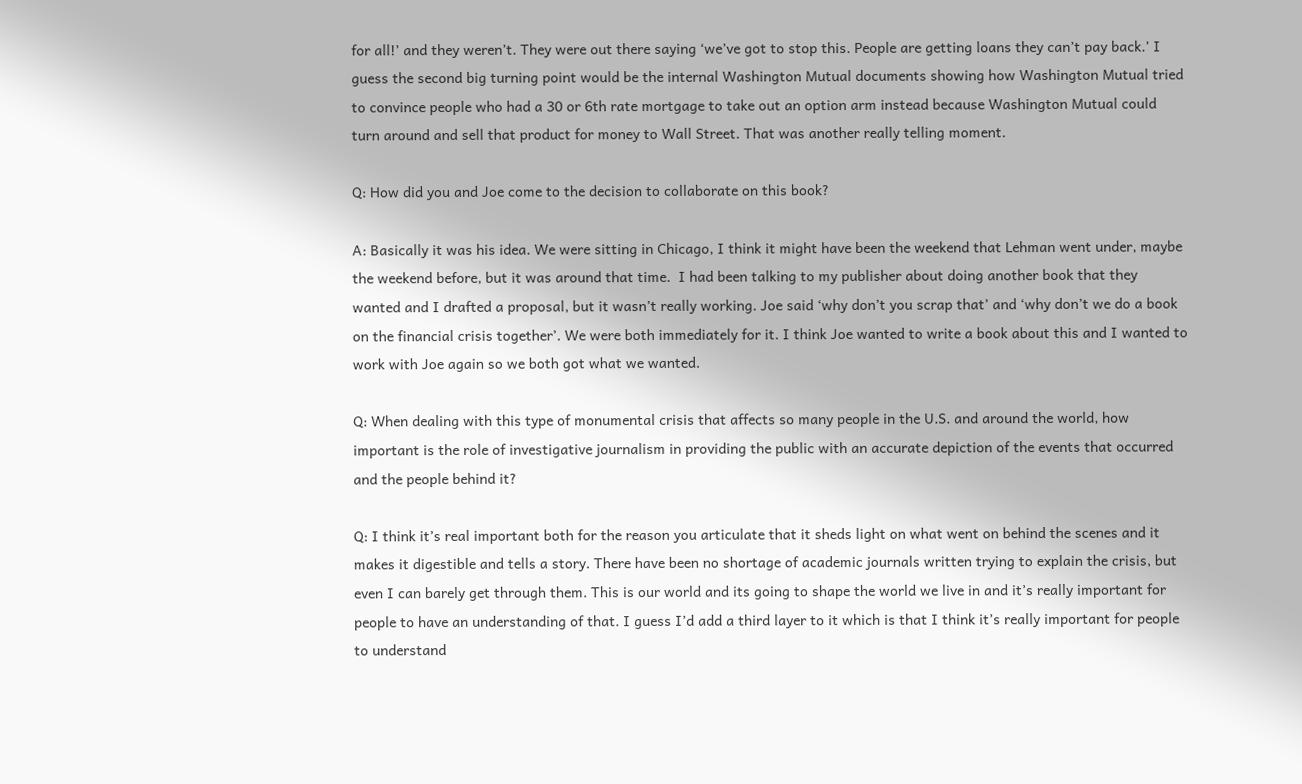for all!’ and they weren’t. They were out there saying ‘we’ve got to stop this. People are getting loans they can’t pay back.’ I guess the second big turning point would be the internal Washington Mutual documents showing how Washington Mutual tried to convince people who had a 30 or 6th rate mortgage to take out an option arm instead because Washington Mutual could turn around and sell that product for money to Wall Street. That was another really telling moment.

Q: How did you and Joe come to the decision to collaborate on this book?

A: Basically it was his idea. We were sitting in Chicago, I think it might have been the weekend that Lehman went under, maybe the weekend before, but it was around that time.  I had been talking to my publisher about doing another book that they wanted and I drafted a proposal, but it wasn’t really working. Joe said ‘why don’t you scrap that’ and ‘why don’t we do a book on the financial crisis together’. We were both immediately for it. I think Joe wanted to write a book about this and I wanted to work with Joe again so we both got what we wanted.

Q: When dealing with this type of monumental crisis that affects so many people in the U.S. and around the world, how important is the role of investigative journalism in providing the public with an accurate depiction of the events that occurred and the people behind it?

Q: I think it’s real important both for the reason you articulate that it sheds light on what went on behind the scenes and it makes it digestible and tells a story. There have been no shortage of academic journals written trying to explain the crisis, but even I can barely get through them. This is our world and its going to shape the world we live in and it’s really important for people to have an understanding of that. I guess I’d add a third layer to it which is that I think it’s really important for people to understand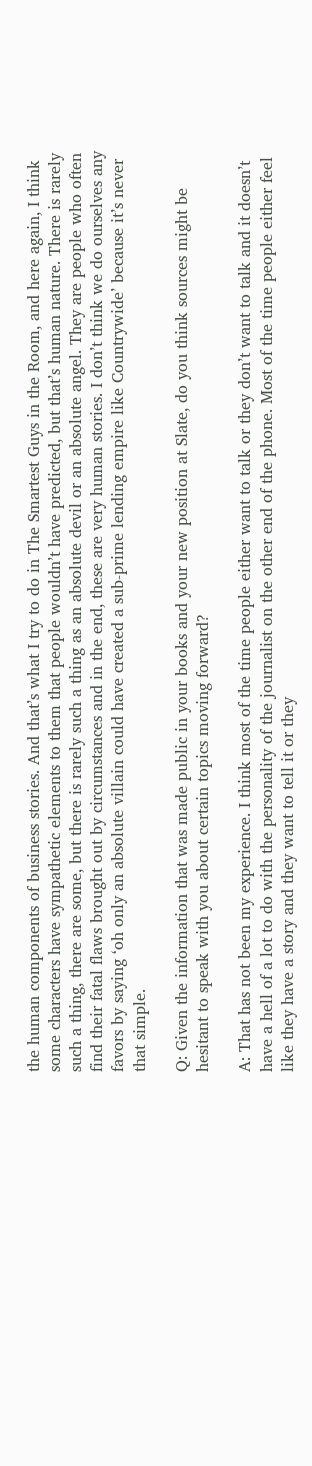the human components of business stories. And that’s what I try to do in The Smartest Guys in the Room, and here again, I think some characters have sympathetic elements to them that people wouldn’t have predicted, but that’s human nature. There is rarely such a thing, there are some, but there is rarely such a thing as an absolute devil or an absolute angel. They are people who often find their fatal flaws brought out by circumstances and in the end, these are very human stories. I don’t think we do ourselves any favors by saying ‘oh only an absolute villain could have created a sub-prime lending empire like Countrywide’ because it’s never that simple.

Q: Given the information that was made public in your books and your new position at Slate, do you think sources might be hesitant to speak with you about certain topics moving forward?

A: That has not been my experience. I think most of the time people either want to talk or they don’t want to talk and it doesn’t have a hell of a lot to do with the personality of the journalist on the other end of the phone. Most of the time people either feel like they have a story and they want to tell it or they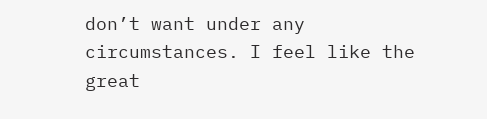don’t want under any circumstances. I feel like the great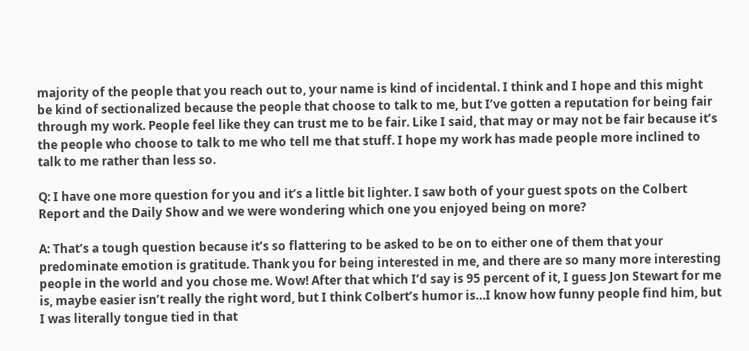majority of the people that you reach out to, your name is kind of incidental. I think and I hope and this might be kind of sectionalized because the people that choose to talk to me, but I’ve gotten a reputation for being fair through my work. People feel like they can trust me to be fair. Like I said, that may or may not be fair because it’s the people who choose to talk to me who tell me that stuff. I hope my work has made people more inclined to talk to me rather than less so.

Q: I have one more question for you and it’s a little bit lighter. I saw both of your guest spots on the Colbert Report and the Daily Show and we were wondering which one you enjoyed being on more?

A: That’s a tough question because it’s so flattering to be asked to be on to either one of them that your predominate emotion is gratitude. Thank you for being interested in me, and there are so many more interesting people in the world and you chose me. Wow! After that which I’d say is 95 percent of it, I guess Jon Stewart for me is, maybe easier isn’t really the right word, but I think Colbert’s humor is…I know how funny people find him, but I was literally tongue tied in that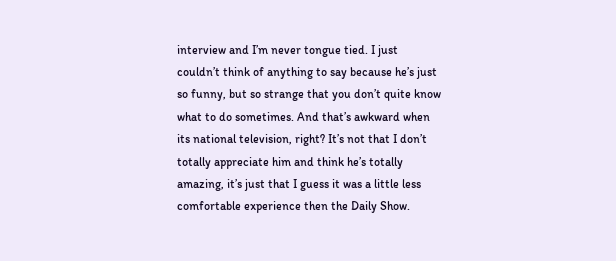interview and I’m never tongue tied. I just couldn’t think of anything to say because he’s just so funny, but so strange that you don’t quite know what to do sometimes. And that’s awkward when its national television, right? It’s not that I don’t totally appreciate him and think he’s totally amazing, it’s just that I guess it was a little less comfortable experience then the Daily Show.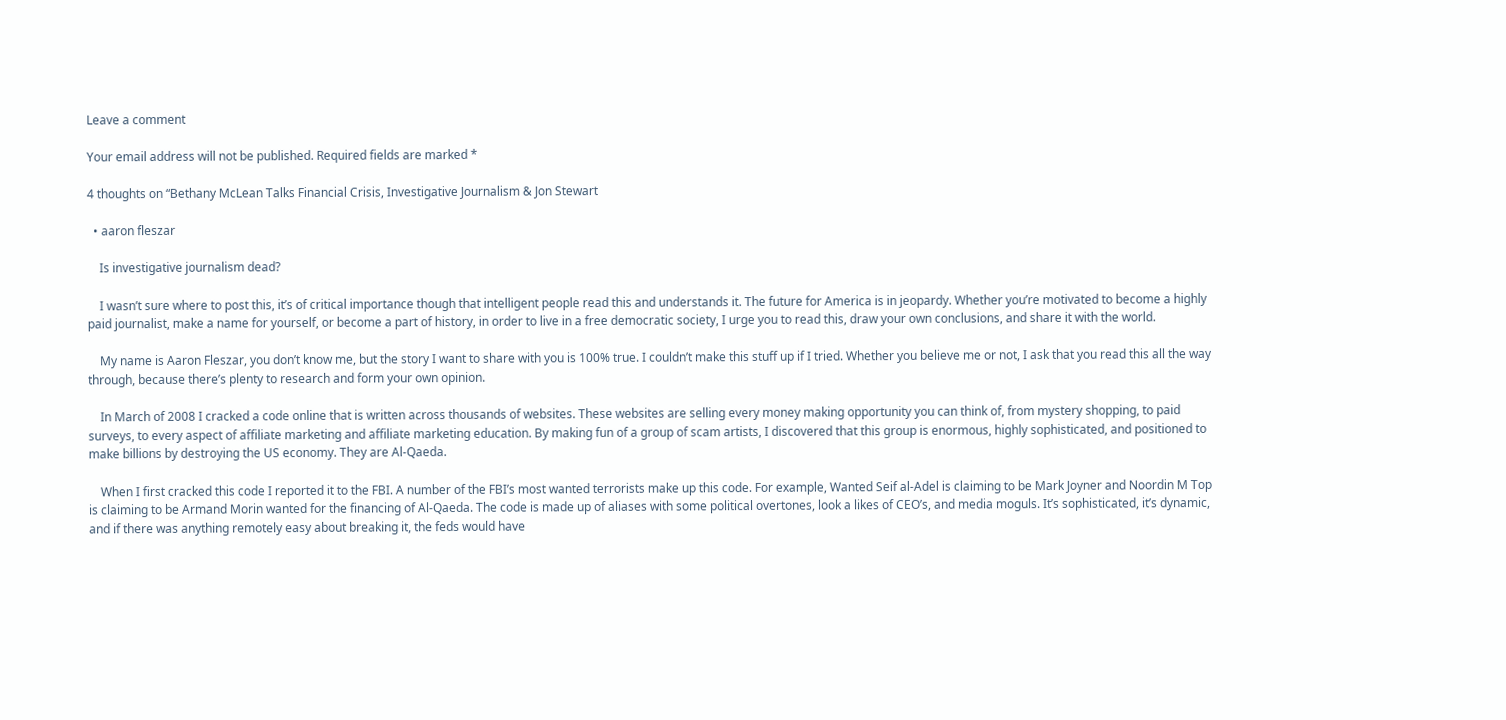Leave a comment

Your email address will not be published. Required fields are marked *

4 thoughts on “Bethany McLean Talks Financial Crisis, Investigative Journalism & Jon Stewart

  • aaron fleszar

    Is investigative journalism dead?

    I wasn’t sure where to post this, it’s of critical importance though that intelligent people read this and understands it. The future for America is in jeopardy. Whether you’re motivated to become a highly paid journalist, make a name for yourself, or become a part of history, in order to live in a free democratic society, I urge you to read this, draw your own conclusions, and share it with the world.

    My name is Aaron Fleszar, you don’t know me, but the story I want to share with you is 100% true. I couldn’t make this stuff up if I tried. Whether you believe me or not, I ask that you read this all the way through, because there’s plenty to research and form your own opinion.

    In March of 2008 I cracked a code online that is written across thousands of websites. These websites are selling every money making opportunity you can think of, from mystery shopping, to paid surveys, to every aspect of affiliate marketing and affiliate marketing education. By making fun of a group of scam artists, I discovered that this group is enormous, highly sophisticated, and positioned to make billions by destroying the US economy. They are Al-Qaeda.

    When I first cracked this code I reported it to the FBI. A number of the FBI’s most wanted terrorists make up this code. For example, Wanted Seif al-Adel is claiming to be Mark Joyner and Noordin M Top is claiming to be Armand Morin wanted for the financing of Al-Qaeda. The code is made up of aliases with some political overtones, look a likes of CEO’s, and media moguls. It’s sophisticated, it’s dynamic, and if there was anything remotely easy about breaking it, the feds would have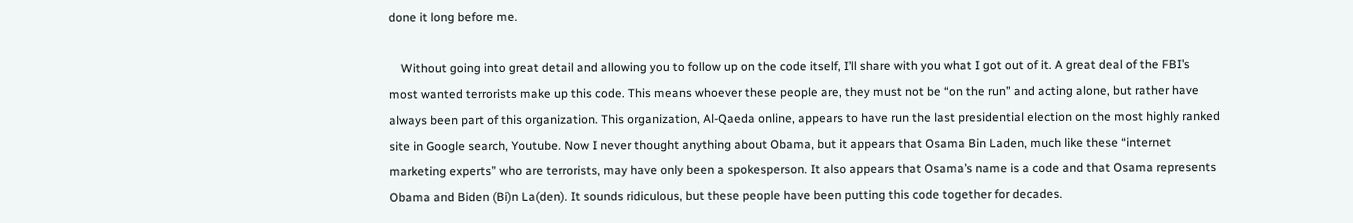done it long before me.

    Without going into great detail and allowing you to follow up on the code itself, I’ll share with you what I got out of it. A great deal of the FBI’s most wanted terrorists make up this code. This means whoever these people are, they must not be “on the run” and acting alone, but rather have always been part of this organization. This organization, Al-Qaeda online, appears to have run the last presidential election on the most highly ranked site in Google search, Youtube. Now I never thought anything about Obama, but it appears that Osama Bin Laden, much like these “internet marketing experts” who are terrorists, may have only been a spokesperson. It also appears that Osama’s name is a code and that Osama represents Obama and Biden (Bi)n La(den). It sounds ridiculous, but these people have been putting this code together for decades.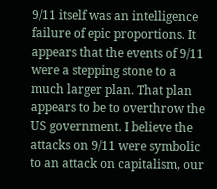9/11 itself was an intelligence failure of epic proportions. It appears that the events of 9/11 were a stepping stone to a much larger plan. That plan appears to be to overthrow the US government. I believe the attacks on 9/11 were symbolic to an attack on capitalism, our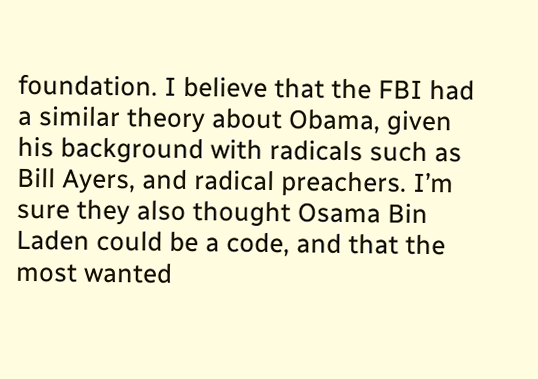foundation. I believe that the FBI had a similar theory about Obama, given his background with radicals such as Bill Ayers, and radical preachers. I’m sure they also thought Osama Bin Laden could be a code, and that the most wanted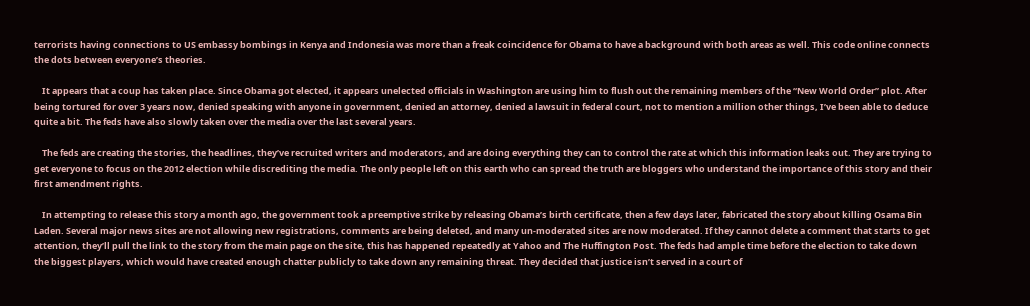terrorists having connections to US embassy bombings in Kenya and Indonesia was more than a freak coincidence for Obama to have a background with both areas as well. This code online connects the dots between everyone’s theories.

    It appears that a coup has taken place. Since Obama got elected, it appears unelected officials in Washington are using him to flush out the remaining members of the “New World Order” plot. After being tortured for over 3 years now, denied speaking with anyone in government, denied an attorney, denied a lawsuit in federal court, not to mention a million other things, I’ve been able to deduce quite a bit. The feds have also slowly taken over the media over the last several years.

    The feds are creating the stories, the headlines, they’ve recruited writers and moderators, and are doing everything they can to control the rate at which this information leaks out. They are trying to get everyone to focus on the 2012 election while discrediting the media. The only people left on this earth who can spread the truth are bloggers who understand the importance of this story and their first amendment rights.

    In attempting to release this story a month ago, the government took a preemptive strike by releasing Obama’s birth certificate, then a few days later, fabricated the story about killing Osama Bin Laden. Several major news sites are not allowing new registrations, comments are being deleted, and many un-moderated sites are now moderated. If they cannot delete a comment that starts to get attention, they’ll pull the link to the story from the main page on the site, this has happened repeatedly at Yahoo and The Huffington Post. The feds had ample time before the election to take down the biggest players, which would have created enough chatter publicly to take down any remaining threat. They decided that justice isn’t served in a court of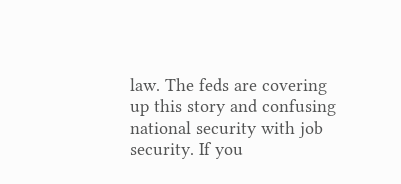law. The feds are covering up this story and confusing national security with job security. If you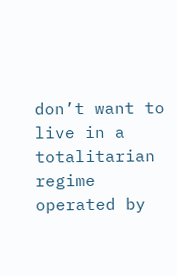don’t want to live in a totalitarian regime operated by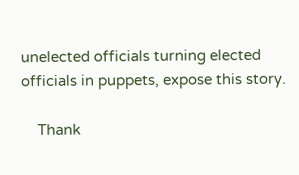unelected officials turning elected officials in puppets, expose this story.

    Thank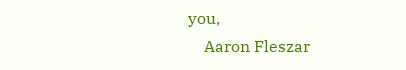you,
    Aaron Fleszar